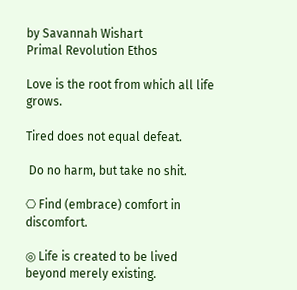by Savannah Wishart
Primal Revolution Ethos

Love is the root from which all life grows.

Tired does not equal defeat.

 Do no harm, but take no shit.

⎔ Find (embrace) comfort in discomfort.

◎ Life is created to be lived beyond merely existing.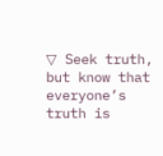▽ Seek truth, but know that everyone’s truth is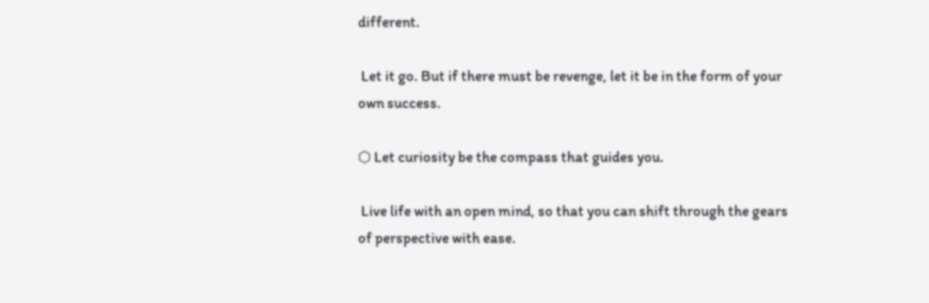different.

 Let it go. But if there must be revenge, let it be in the form of your own success.

⬡ Let curiosity be the compass that guides you.

 Live life with an open mind, so that you can shift through the gears of perspective with ease.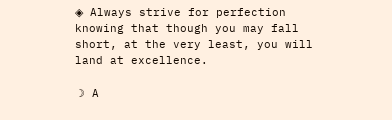◈ Always strive for perfection knowing that though you may fall short, at the very least, you will land at excellence.

☽ A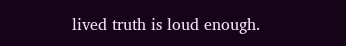lived truth is loud enough.